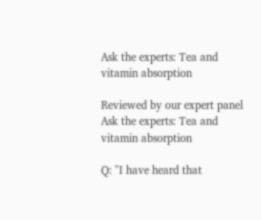Ask the experts: Tea and vitamin absorption

Reviewed by our expert panel
Ask the experts: Tea and vitamin absorption

Q: "I have heard that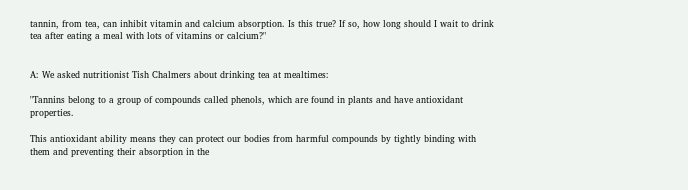tannin, from tea, can inhibit vitamin and calcium absorption. Is this true? If so, how long should I wait to drink tea after eating a meal with lots of vitamins or calcium?"


A: We asked nutritionist Tish Chalmers about drinking tea at mealtimes:

"Tannins belong to a group of compounds called phenols, which are found in plants and have antioxidant properties.

This antioxidant ability means they can protect our bodies from harmful compounds by tightly binding with them and preventing their absorption in the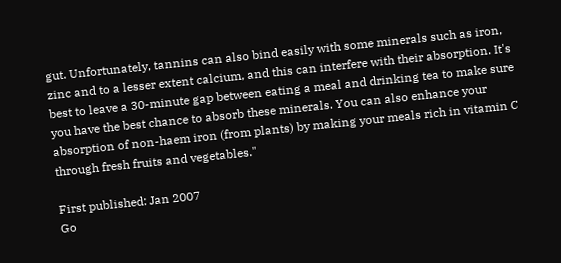gut. Unfortunately, tannins can also bind easily with some minerals such as iron, zinc and to a lesser extent calcium, and this can interfere with their absorption. It's best to leave a 30-minute gap between eating a meal and drinking tea to make sure you have the best chance to absorb these minerals. You can also enhance your absorption of non-haem iron (from plants) by making your meals rich in vitamin C through fresh fruits and vegetables."

First published: Jan 2007
Go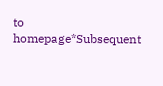to homepage*Subsequent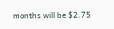months will be $2.75